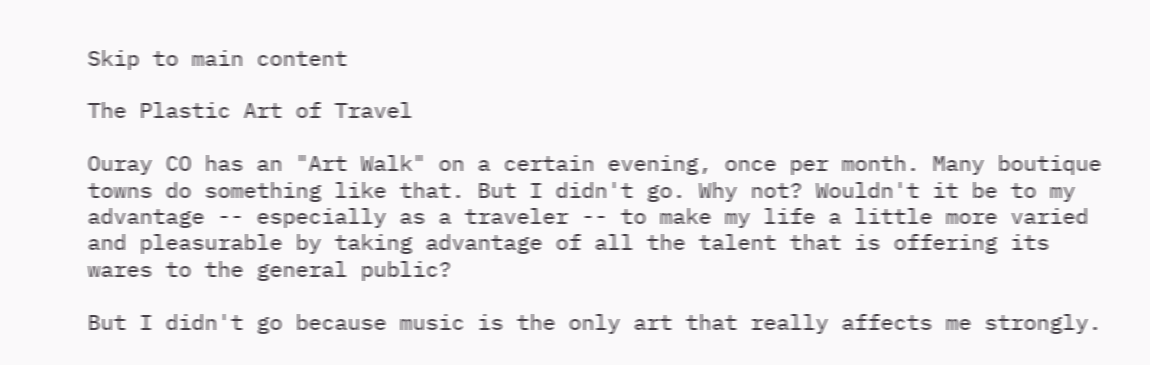Skip to main content

The Plastic Art of Travel

Ouray CO has an "Art Walk" on a certain evening, once per month. Many boutique towns do something like that. But I didn't go. Why not? Wouldn't it be to my advantage -- especially as a traveler -- to make my life a little more varied and pleasurable by taking advantage of all the talent that is offering its wares to the general public?

But I didn't go because music is the only art that really affects me strongly.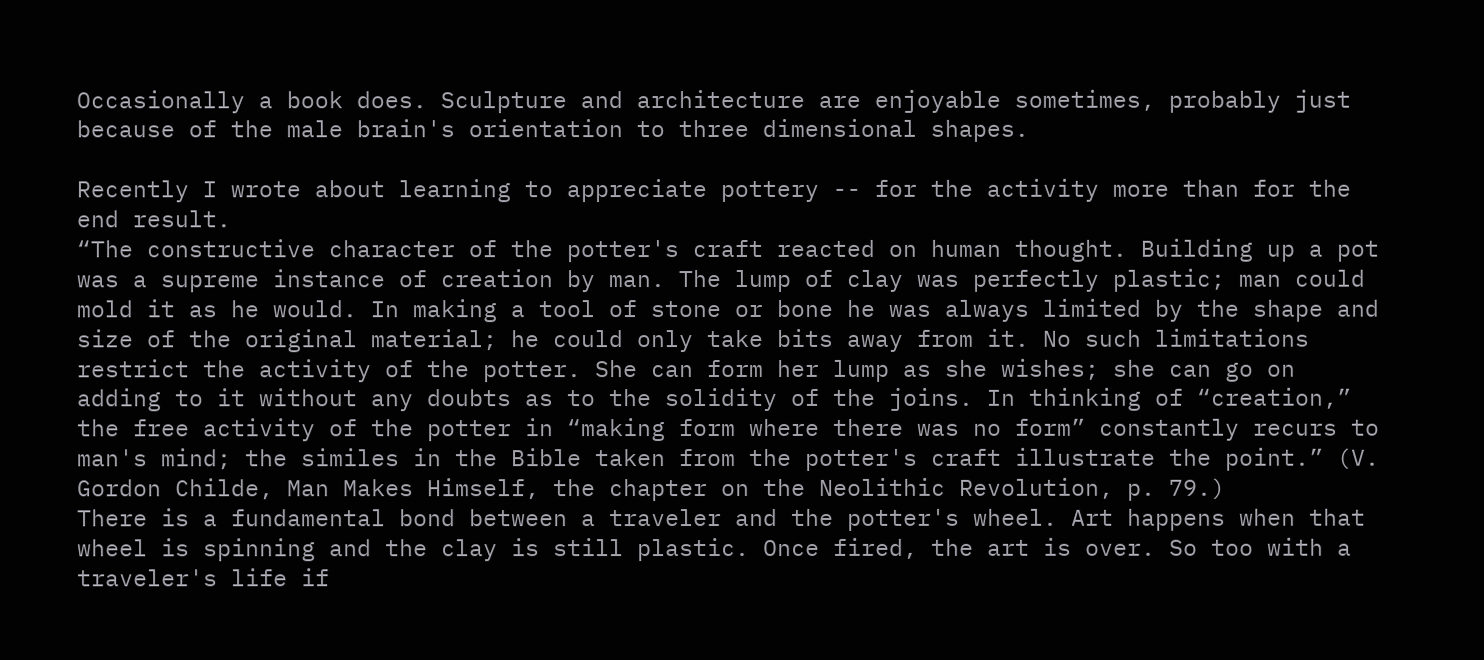Occasionally a book does. Sculpture and architecture are enjoyable sometimes, probably just because of the male brain's orientation to three dimensional shapes.

Recently I wrote about learning to appreciate pottery -- for the activity more than for the end result.
“The constructive character of the potter's craft reacted on human thought. Building up a pot was a supreme instance of creation by man. The lump of clay was perfectly plastic; man could mold it as he would. In making a tool of stone or bone he was always limited by the shape and size of the original material; he could only take bits away from it. No such limitations restrict the activity of the potter. She can form her lump as she wishes; she can go on adding to it without any doubts as to the solidity of the joins. In thinking of “creation,” the free activity of the potter in “making form where there was no form” constantly recurs to man's mind; the similes in the Bible taken from the potter's craft illustrate the point.” (V. Gordon Childe, Man Makes Himself, the chapter on the Neolithic Revolution, p. 79.)
There is a fundamental bond between a traveler and the potter's wheel. Art happens when that wheel is spinning and the clay is still plastic. Once fired, the art is over. So too with a traveler's life if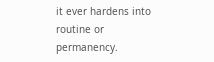it ever hardens into routine or permanency.